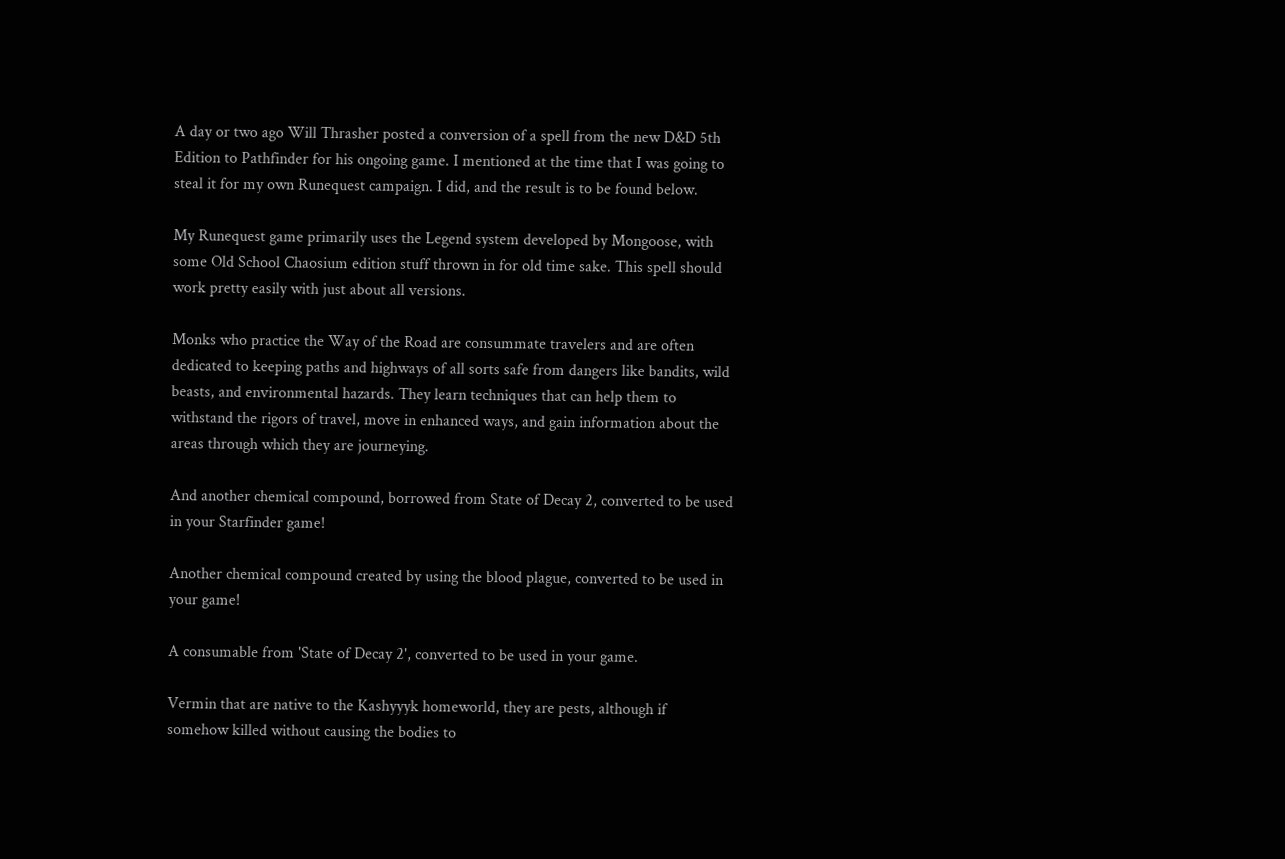A day or two ago Will Thrasher posted a conversion of a spell from the new D&D 5th Edition to Pathfinder for his ongoing game. I mentioned at the time that I was going to steal it for my own Runequest campaign. I did, and the result is to be found below.

My Runequest game primarily uses the Legend system developed by Mongoose, with some Old School Chaosium edition stuff thrown in for old time sake. This spell should work pretty easily with just about all versions.

Monks who practice the Way of the Road are consummate travelers and are often dedicated to keeping paths and highways of all sorts safe from dangers like bandits, wild beasts, and environmental hazards. They learn techniques that can help them to withstand the rigors of travel, move in enhanced ways, and gain information about the areas through which they are journeying.

And another chemical compound, borrowed from State of Decay 2, converted to be used in your Starfinder game!

Another chemical compound created by using the blood plague, converted to be used in your game!

A consumable from 'State of Decay 2', converted to be used in your game.

Vermin that are native to the Kashyyyk homeworld, they are pests, although if somehow killed without causing the bodies to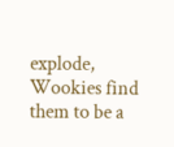explode, Wookies find them to be a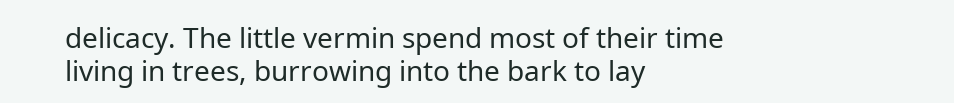delicacy. The little vermin spend most of their time living in trees, burrowing into the bark to lay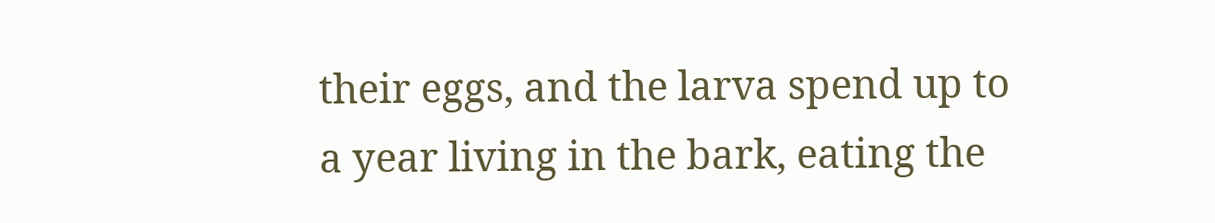their eggs, and the larva spend up to a year living in the bark, eating the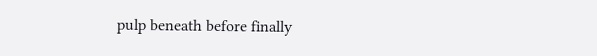pulp beneath before finally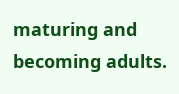maturing and becoming adults.